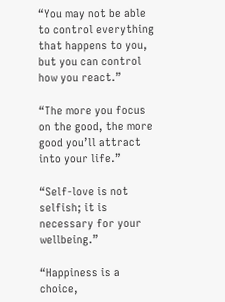“You may not be able to control everything that happens to you, but you can control how you react.”

“The more you focus on the good, the more good you’ll attract into your life.”

“Self-love is not selfish; it is necessary for your wellbeing.”

“Happiness is a choice,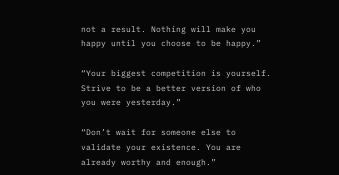not a result. Nothing will make you happy until you choose to be happy.”

“Your biggest competition is yourself. Strive to be a better version of who you were yesterday.”

“Don’t wait for someone else to validate your existence. You are already worthy and enough.”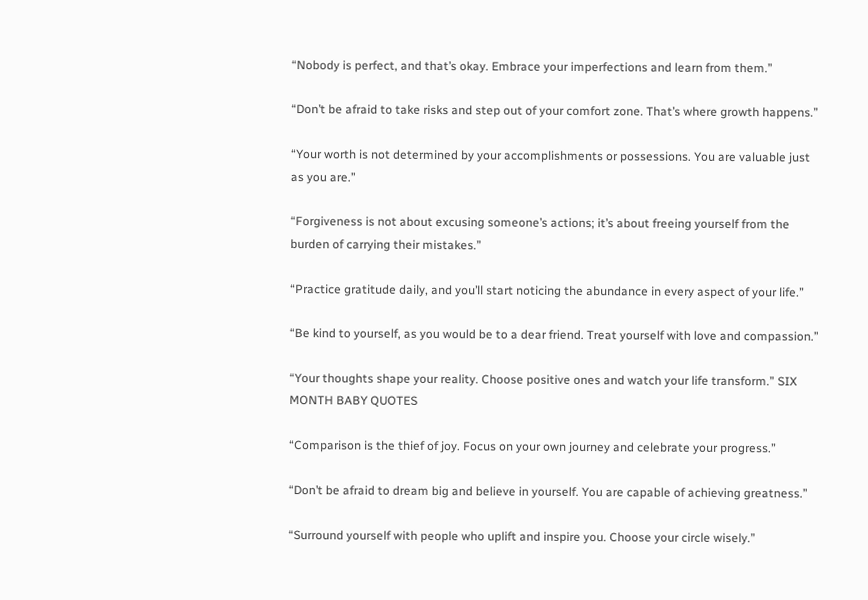“Nobody is perfect, and that’s okay. Embrace your imperfections and learn from them.”

“Don’t be afraid to take risks and step out of your comfort zone. That’s where growth happens.”

“Your worth is not determined by your accomplishments or possessions. You are valuable just as you are.”

“Forgiveness is not about excusing someone’s actions; it’s about freeing yourself from the burden of carrying their mistakes.”

“Practice gratitude daily, and you’ll start noticing the abundance in every aspect of your life.”

“Be kind to yourself, as you would be to a dear friend. Treat yourself with love and compassion.”

“Your thoughts shape your reality. Choose positive ones and watch your life transform.” SIX MONTH BABY QUOTES

“Comparison is the thief of joy. Focus on your own journey and celebrate your progress.”

“Don’t be afraid to dream big and believe in yourself. You are capable of achieving greatness.”

“Surround yourself with people who uplift and inspire you. Choose your circle wisely.”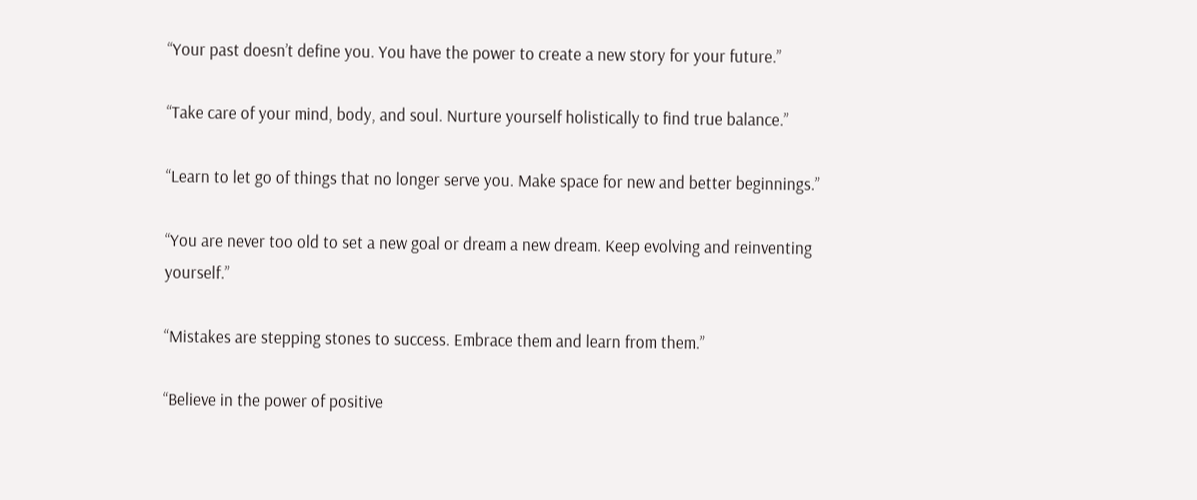“Your past doesn’t define you. You have the power to create a new story for your future.”

“Take care of your mind, body, and soul. Nurture yourself holistically to find true balance.”

“Learn to let go of things that no longer serve you. Make space for new and better beginnings.”

“You are never too old to set a new goal or dream a new dream. Keep evolving and reinventing yourself.”

“Mistakes are stepping stones to success. Embrace them and learn from them.”

“Believe in the power of positive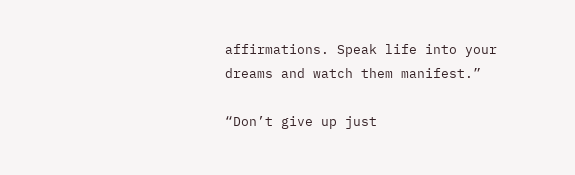affirmations. Speak life into your dreams and watch them manifest.”

“Don’t give up just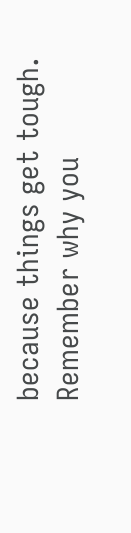because things get tough. Remember why you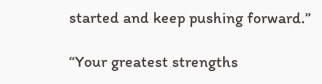started and keep pushing forward.”

“Your greatest strengths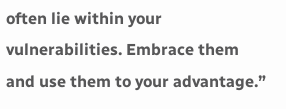often lie within your vulnerabilities. Embrace them and use them to your advantage.”